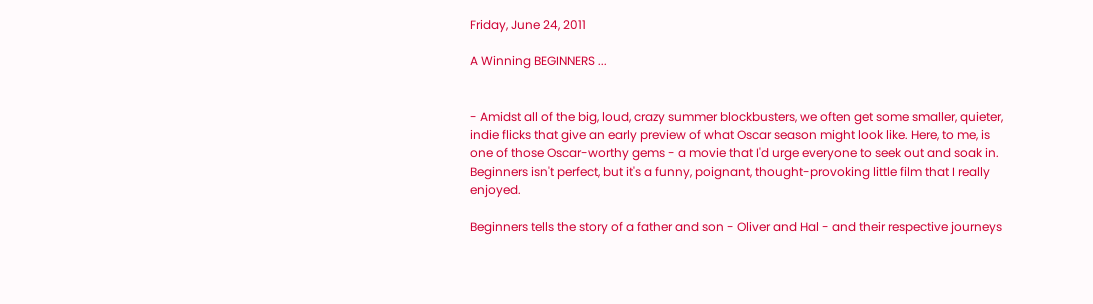Friday, June 24, 2011

A Winning BEGINNERS ...


- Amidst all of the big, loud, crazy summer blockbusters, we often get some smaller, quieter, indie flicks that give an early preview of what Oscar season might look like. Here, to me, is one of those Oscar-worthy gems - a movie that I'd urge everyone to seek out and soak in. Beginners isn't perfect, but it's a funny, poignant, thought-provoking little film that I really enjoyed.

Beginners tells the story of a father and son - Oliver and Hal - and their respective journeys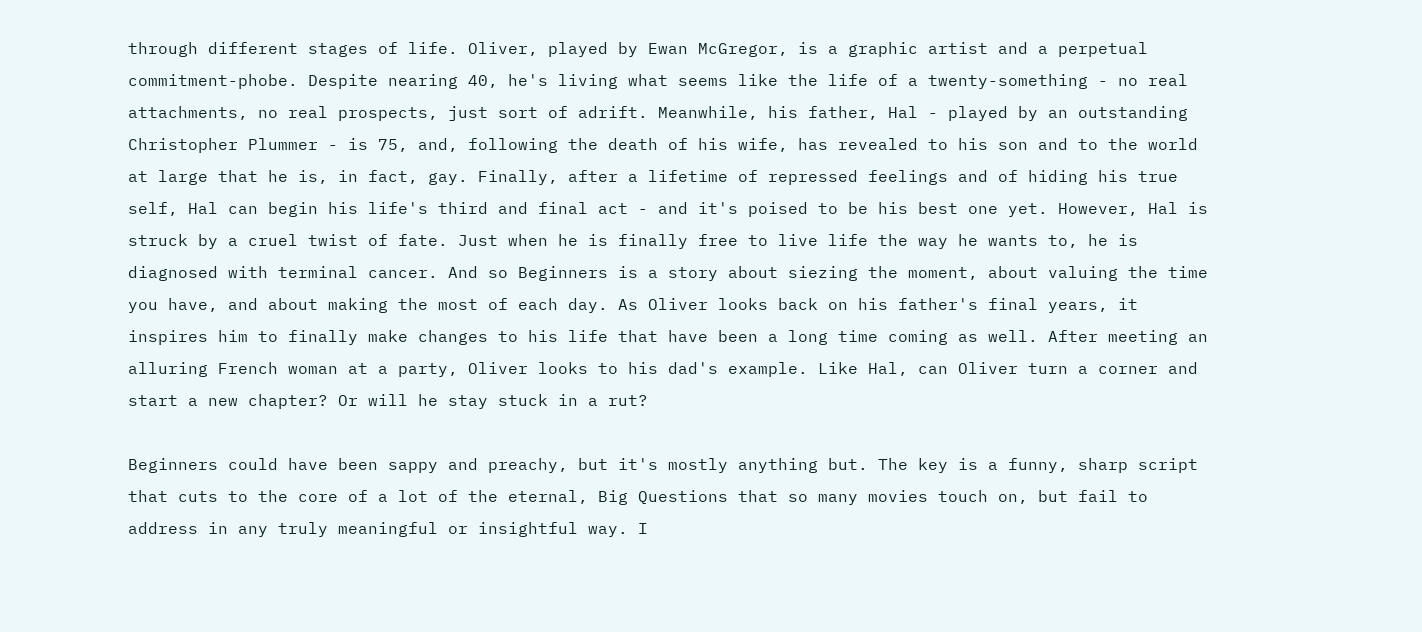through different stages of life. Oliver, played by Ewan McGregor, is a graphic artist and a perpetual commitment-phobe. Despite nearing 40, he's living what seems like the life of a twenty-something - no real attachments, no real prospects, just sort of adrift. Meanwhile, his father, Hal - played by an outstanding Christopher Plummer - is 75, and, following the death of his wife, has revealed to his son and to the world at large that he is, in fact, gay. Finally, after a lifetime of repressed feelings and of hiding his true self, Hal can begin his life's third and final act - and it's poised to be his best one yet. However, Hal is struck by a cruel twist of fate. Just when he is finally free to live life the way he wants to, he is diagnosed with terminal cancer. And so Beginners is a story about siezing the moment, about valuing the time you have, and about making the most of each day. As Oliver looks back on his father's final years, it inspires him to finally make changes to his life that have been a long time coming as well. After meeting an alluring French woman at a party, Oliver looks to his dad's example. Like Hal, can Oliver turn a corner and start a new chapter? Or will he stay stuck in a rut?

Beginners could have been sappy and preachy, but it's mostly anything but. The key is a funny, sharp script that cuts to the core of a lot of the eternal, Big Questions that so many movies touch on, but fail to address in any truly meaningful or insightful way. I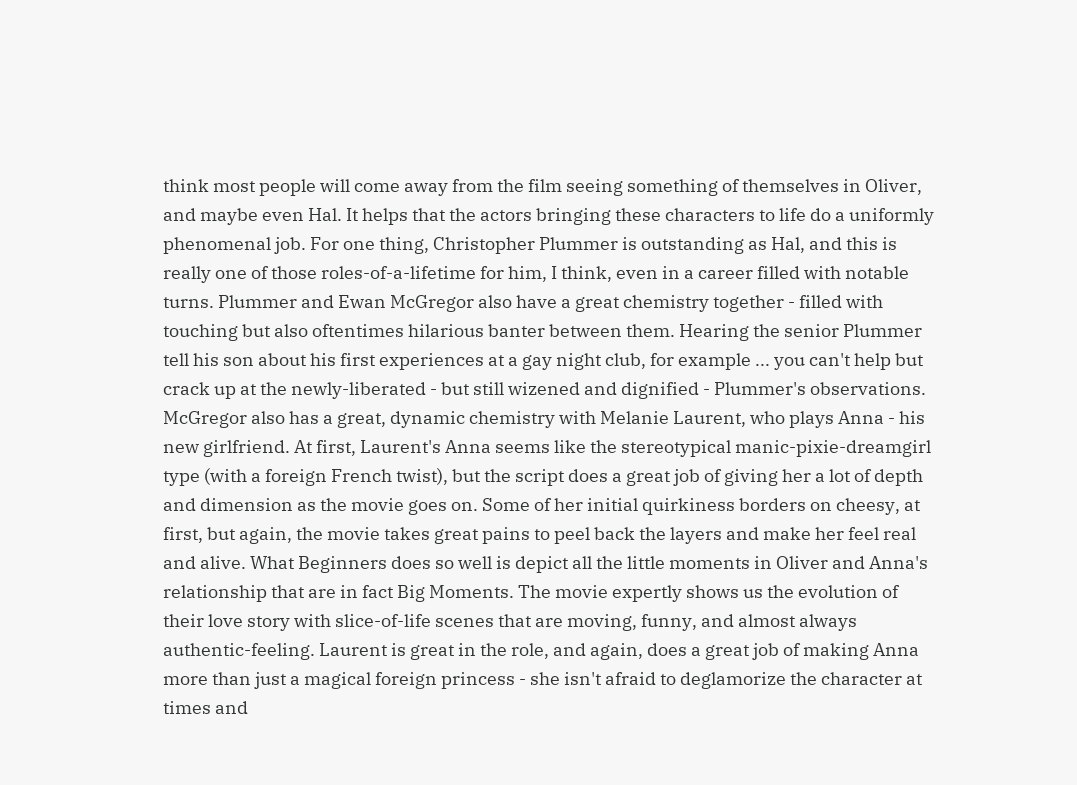think most people will come away from the film seeing something of themselves in Oliver, and maybe even Hal. It helps that the actors bringing these characters to life do a uniformly phenomenal job. For one thing, Christopher Plummer is outstanding as Hal, and this is really one of those roles-of-a-lifetime for him, I think, even in a career filled with notable turns. Plummer and Ewan McGregor also have a great chemistry together - filled with touching but also oftentimes hilarious banter between them. Hearing the senior Plummer tell his son about his first experiences at a gay night club, for example ... you can't help but crack up at the newly-liberated - but still wizened and dignified - Plummer's observations. McGregor also has a great, dynamic chemistry with Melanie Laurent, who plays Anna - his new girlfriend. At first, Laurent's Anna seems like the stereotypical manic-pixie-dreamgirl type (with a foreign French twist), but the script does a great job of giving her a lot of depth and dimension as the movie goes on. Some of her initial quirkiness borders on cheesy, at first, but again, the movie takes great pains to peel back the layers and make her feel real and alive. What Beginners does so well is depict all the little moments in Oliver and Anna's relationship that are in fact Big Moments. The movie expertly shows us the evolution of their love story with slice-of-life scenes that are moving, funny, and almost always authentic-feeling. Laurent is great in the role, and again, does a great job of making Anna more than just a magical foreign princess - she isn't afraid to deglamorize the character at times and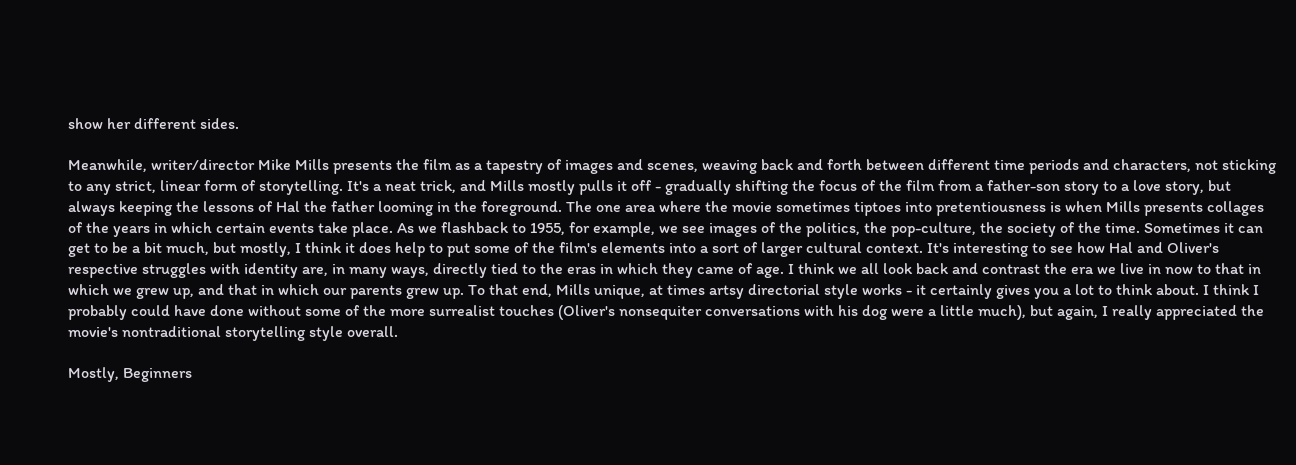show her different sides.

Meanwhile, writer/director Mike Mills presents the film as a tapestry of images and scenes, weaving back and forth between different time periods and characters, not sticking to any strict, linear form of storytelling. It's a neat trick, and Mills mostly pulls it off - gradually shifting the focus of the film from a father-son story to a love story, but always keeping the lessons of Hal the father looming in the foreground. The one area where the movie sometimes tiptoes into pretentiousness is when Mills presents collages of the years in which certain events take place. As we flashback to 1955, for example, we see images of the politics, the pop-culture, the society of the time. Sometimes it can get to be a bit much, but mostly, I think it does help to put some of the film's elements into a sort of larger cultural context. It's interesting to see how Hal and Oliver's respective struggles with identity are, in many ways, directly tied to the eras in which they came of age. I think we all look back and contrast the era we live in now to that in which we grew up, and that in which our parents grew up. To that end, Mills unique, at times artsy directorial style works - it certainly gives you a lot to think about. I think I probably could have done without some of the more surrealist touches (Oliver's nonsequiter conversations with his dog were a little much), but again, I really appreciated the movie's nontraditional storytelling style overall.

Mostly, Beginners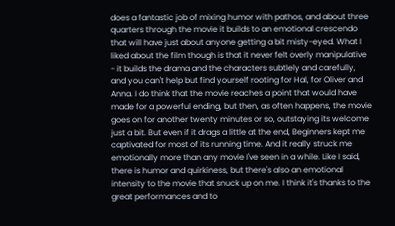does a fantastic job of mixing humor with pathos, and about three quarters through the movie it builds to an emotional crescendo that will have just about anyone getting a bit misty-eyed. What I liked about the film though is that it never felt overly manipulative - it builds the drama and the characters subtlely and carefully, and you can't help but find yourself rooting for Hal, for Oliver and Anna. I do think that the movie reaches a point that would have made for a powerful ending, but then, as often happens, the movie goes on for another twenty minutes or so, outstaying its welcome just a bit. But even if it drags a little at the end, Beginners kept me captivated for most of its running time. And it really struck me emotionally more than any movie I've seen in a while. Like I said, there is humor and quirkiness, but there's also an emotional intensity to the movie that snuck up on me. I think it's thanks to the great performances and to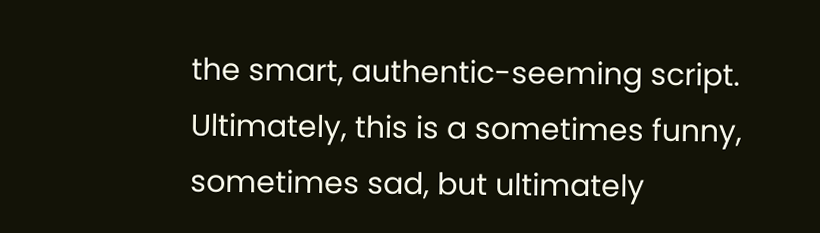the smart, authentic-seeming script. Ultimately, this is a sometimes funny, sometimes sad, but ultimately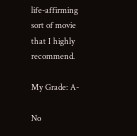life-affirming sort of movie that I highly recommend.

My Grade: A-

No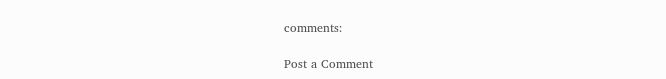comments:

Post a Comment